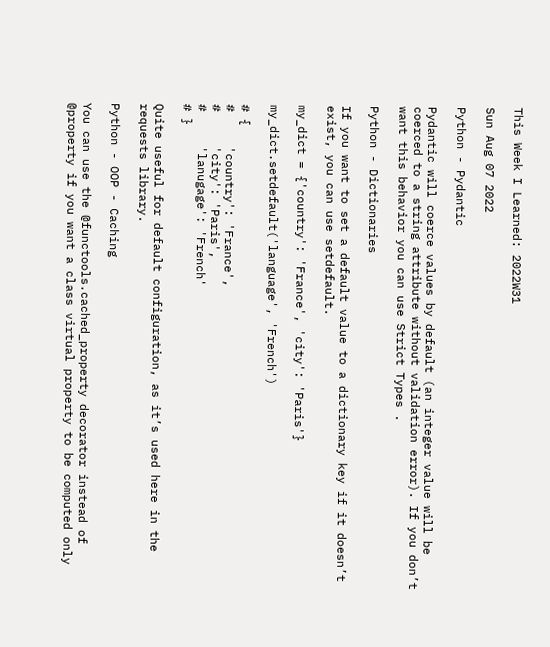This Week I Learned: 2022W31

Sun Aug 07 2022

Python - Pydantic

Pydantic will coerce values by default (an integer value will be coerced to a string attribute without validation error). If you don’t want this behavior you can use Strict Types .

Python - Dictionaries

If you want to set a default value to a dictionary key if it doesn’t exist, you can use setdefault.

my_dict = {'country': 'France', 'city': 'Paris'}

my_dict.setdefault('language', 'French')

# {
#     'country': 'France',
#     'city': 'Paris',
#     'lanugage': 'French'
# }

Quite useful for default configuration, as it’s used here in the requests library.

Python - OOP - Caching

You can use the @functools.cached_property decorator instead of @property if you want a class virtual property to be computed only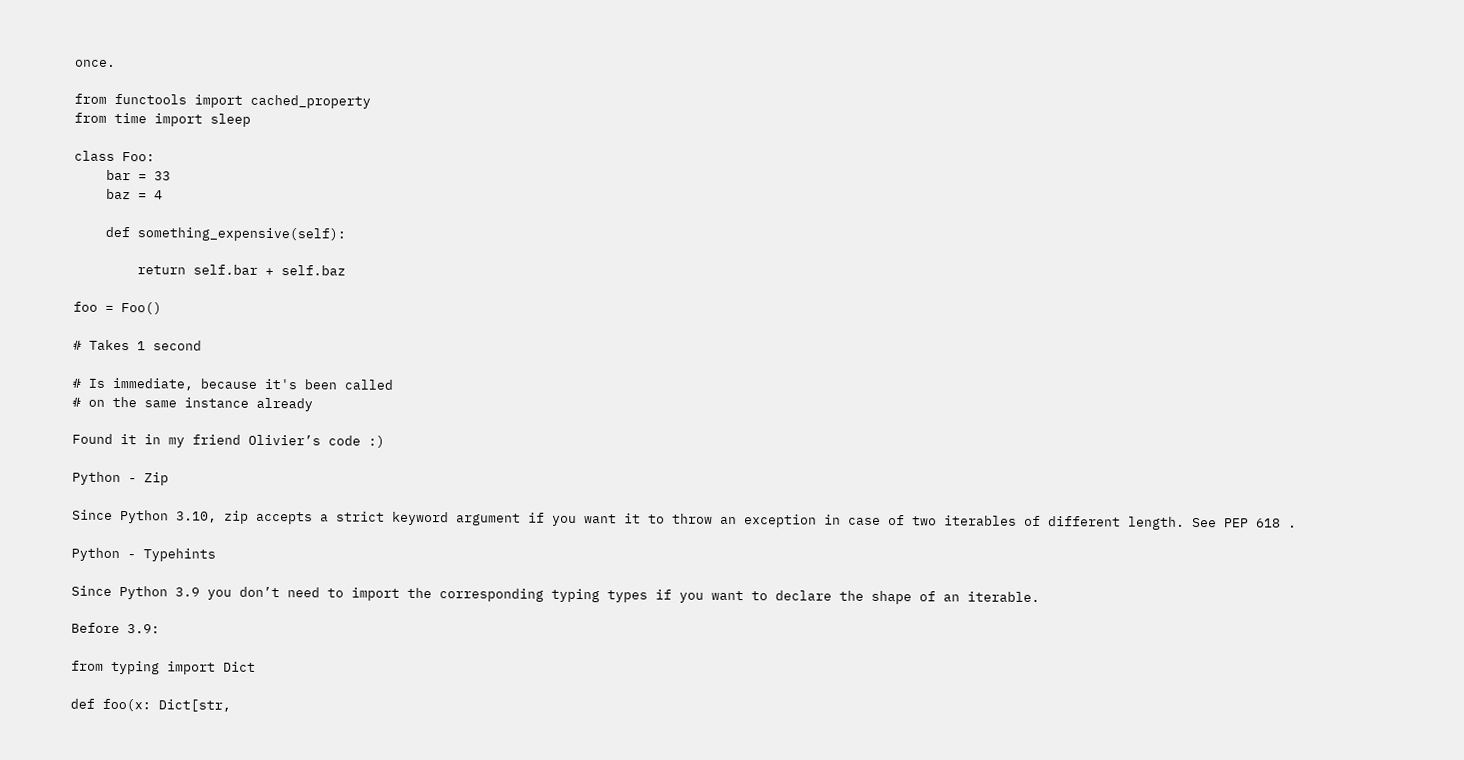once.

from functools import cached_property
from time import sleep

class Foo:
    bar = 33
    baz = 4

    def something_expensive(self):

        return self.bar + self.baz

foo = Foo()

# Takes 1 second

# Is immediate, because it's been called
# on the same instance already

Found it in my friend Olivier’s code :)

Python - Zip

Since Python 3.10, zip accepts a strict keyword argument if you want it to throw an exception in case of two iterables of different length. See PEP 618 .

Python - Typehints

Since Python 3.9 you don’t need to import the corresponding typing types if you want to declare the shape of an iterable.

Before 3.9:

from typing import Dict

def foo(x: Dict[str,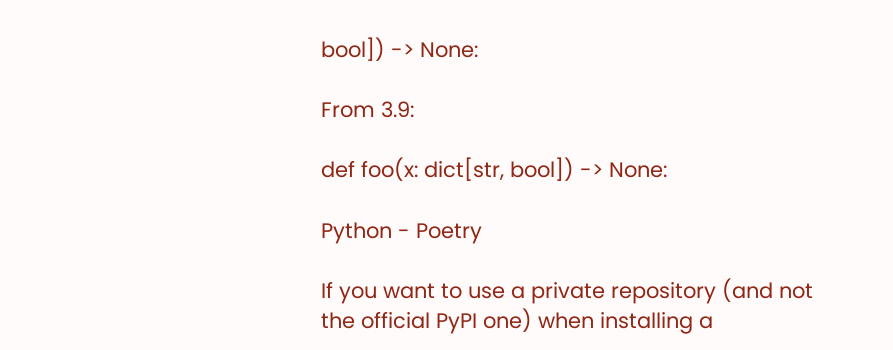bool]) -> None:

From 3.9:

def foo(x: dict[str, bool]) -> None:

Python - Poetry

If you want to use a private repository (and not the official PyPI one) when installing a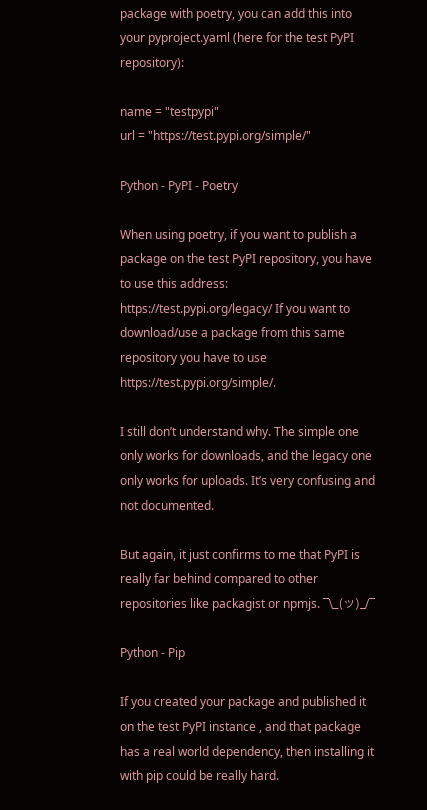package with poetry, you can add this into your pyproject.yaml (here for the test PyPI repository):

name = "testpypi"
url = "https://test.pypi.org/simple/"

Python - PyPI - Poetry

When using poetry, if you want to publish a package on the test PyPI repository, you have to use this address: https://test.pypi.org/legacy/ If you want to download/use a package from this same repository you have to use https://test.pypi.org/simple/.

I still don’t understand why. The simple one only works for downloads, and the legacy one only works for uploads. It’s very confusing and not documented.

But again, it just confirms to me that PyPI is really far behind compared to other repositories like packagist or npmjs. ¯\_(ツ)_/¯

Python - Pip

If you created your package and published it on the test PyPI instance , and that package has a real world dependency, then installing it with pip could be really hard.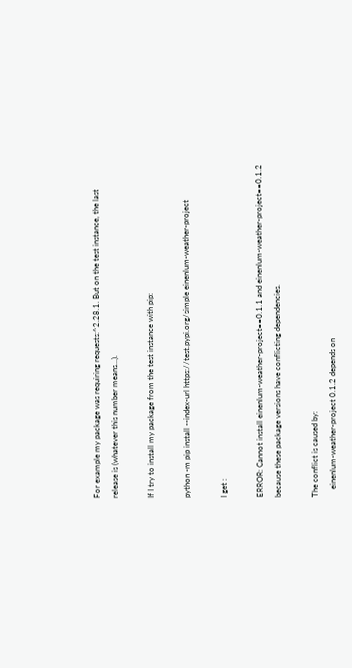For example my package was requiring requests:^2.28.1. But on the test instance, the last release is (whatever this number means…).

If I try to install my package from the test instance with pip:

python -m pip install --index-url https://test.pypi.org/simple einenlum-weather-project

I get :

ERROR: Cannot install einenlum-weather-project==0.1.1 and einenlum-weather-project==0.1.2 because these package versions have conflicting dependencies.

The conflict is caused by:
    einenlum-weather-project 0.1.2 depends on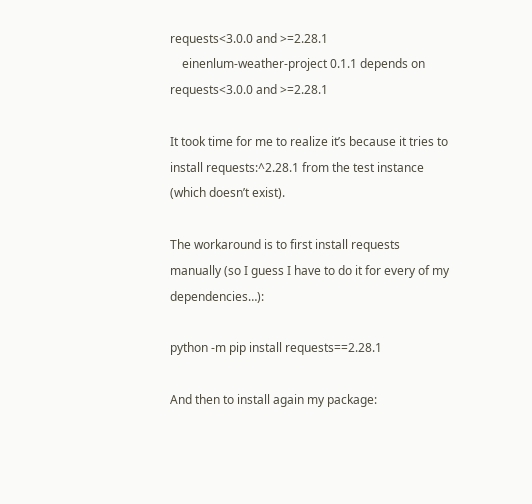requests<3.0.0 and >=2.28.1
    einenlum-weather-project 0.1.1 depends on requests<3.0.0 and >=2.28.1

It took time for me to realize it’s because it tries to install requests:^2.28.1 from the test instance (which doesn’t exist).

The workaround is to first install requests manually (so I guess I have to do it for every of my dependencies…):

python -m pip install requests==2.28.1

And then to install again my package: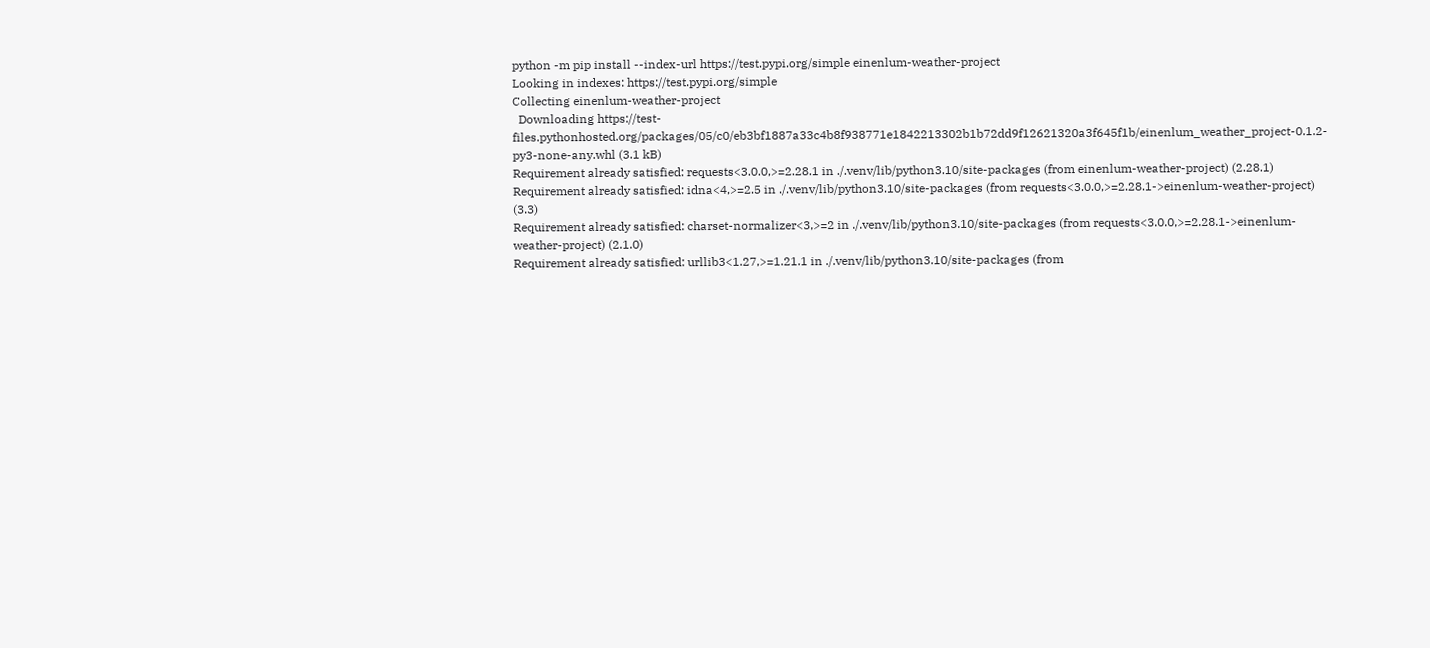python -m pip install --index-url https://test.pypi.org/simple einenlum-weather-project
Looking in indexes: https://test.pypi.org/simple
Collecting einenlum-weather-project
  Downloading https://test-files.pythonhosted.org/packages/05/c0/eb3bf1887a33c4b8f938771e1842213302b1b72dd9f12621320a3f645f1b/einenlum_weather_project-0.1.2-py3-none-any.whl (3.1 kB)
Requirement already satisfied: requests<3.0.0,>=2.28.1 in ./.venv/lib/python3.10/site-packages (from einenlum-weather-project) (2.28.1)
Requirement already satisfied: idna<4,>=2.5 in ./.venv/lib/python3.10/site-packages (from requests<3.0.0,>=2.28.1->einenlum-weather-project) (3.3)
Requirement already satisfied: charset-normalizer<3,>=2 in ./.venv/lib/python3.10/site-packages (from requests<3.0.0,>=2.28.1->einenlum-weather-project) (2.1.0)
Requirement already satisfied: urllib3<1.27,>=1.21.1 in ./.venv/lib/python3.10/site-packages (from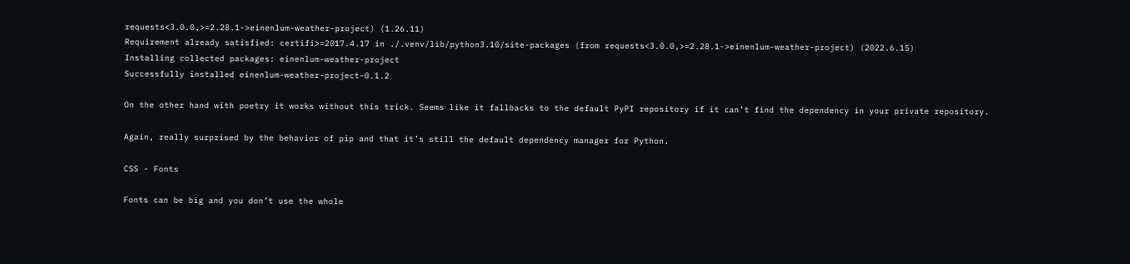requests<3.0.0,>=2.28.1->einenlum-weather-project) (1.26.11)
Requirement already satisfied: certifi>=2017.4.17 in ./.venv/lib/python3.10/site-packages (from requests<3.0.0,>=2.28.1->einenlum-weather-project) (2022.6.15)
Installing collected packages: einenlum-weather-project
Successfully installed einenlum-weather-project-0.1.2

On the other hand with poetry it works without this trick. Seems like it fallbacks to the default PyPI repository if it can’t find the dependency in your private repository.

Again, really surprised by the behavior of pip and that it’s still the default dependency manager for Python.

CSS - Fonts

Fonts can be big and you don’t use the whole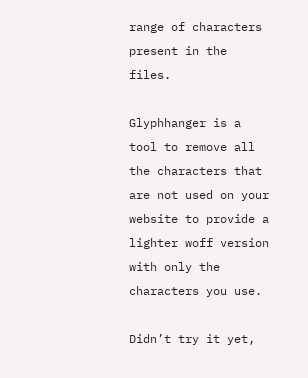range of characters present in the files.

Glyphhanger is a tool to remove all the characters that are not used on your website to provide a lighter woff version with only the characters you use.

Didn’t try it yet,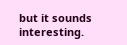but it sounds interesting.